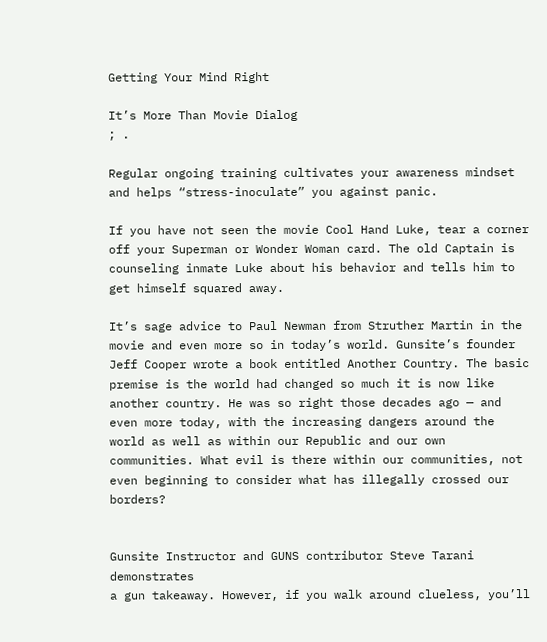Getting Your Mind Right

It’s More Than Movie Dialog
; .

Regular ongoing training cultivates your awareness mindset
and helps “stress-inoculate” you against panic.

If you have not seen the movie Cool Hand Luke, tear a corner off your Superman or Wonder Woman card. The old Captain is counseling inmate Luke about his behavior and tells him to get himself squared away.

It’s sage advice to Paul Newman from Struther Martin in the movie and even more so in today’s world. Gunsite’s founder Jeff Cooper wrote a book entitled Another Country. The basic premise is the world had changed so much it is now like another country. He was so right those decades ago — and even more today, with the increasing dangers around the world as well as within our Republic and our own communities. What evil is there within our communities, not even beginning to consider what has illegally crossed our borders?


Gunsite Instructor and GUNS contributor Steve Tarani demonstrates
a gun takeaway. However, if you walk around clueless, you’ll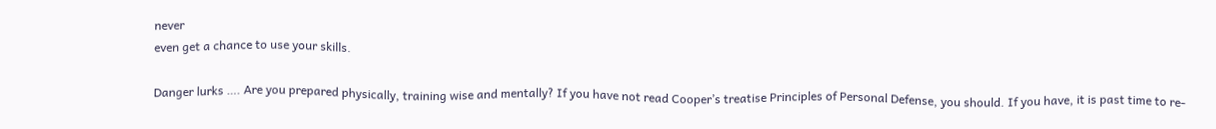never
even get a chance to use your skills.

Danger lurks …. Are you prepared physically, training wise and mentally? If you have not read Cooper’s treatise Principles of Personal Defense, you should. If you have, it is past time to re-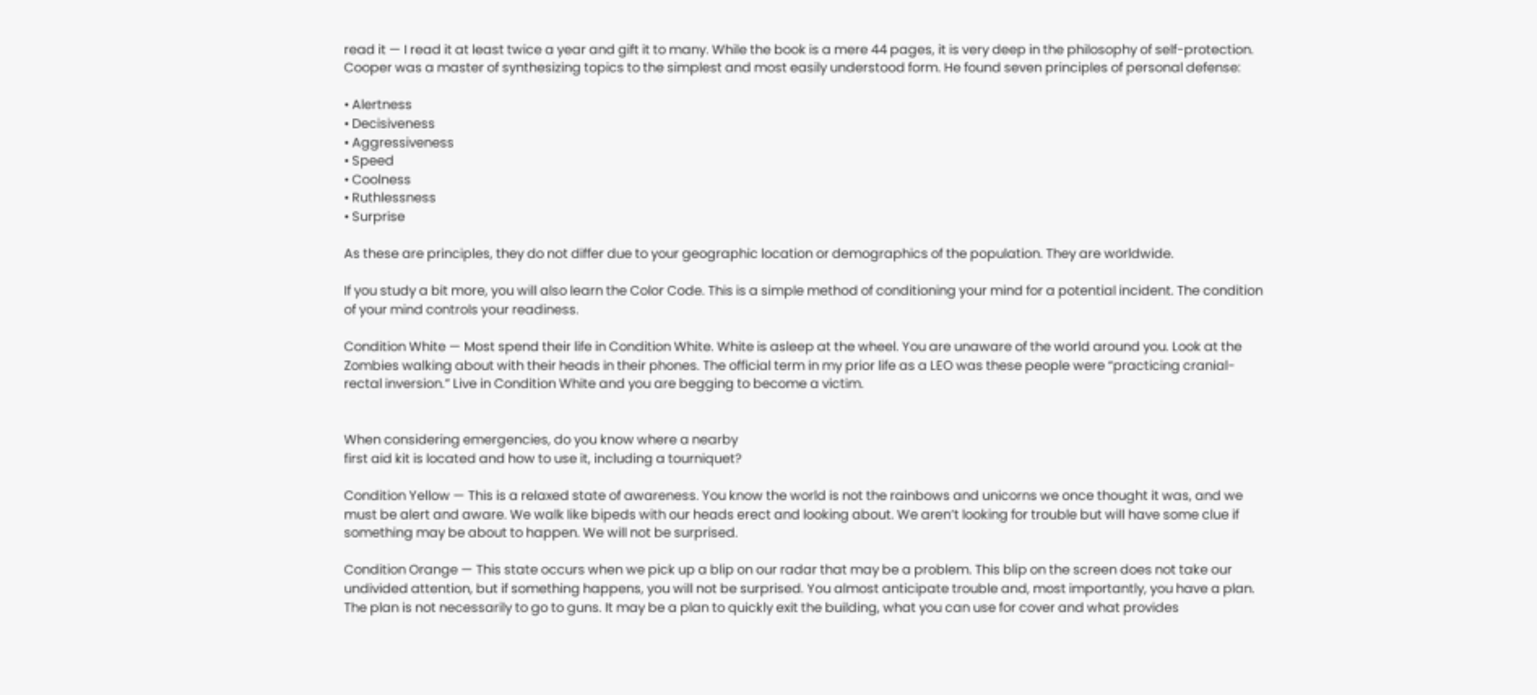read it — I read it at least twice a year and gift it to many. While the book is a mere 44 pages, it is very deep in the philosophy of self-protection. Cooper was a master of synthesizing topics to the simplest and most easily understood form. He found seven principles of personal defense:

• Alertness
• Decisiveness
• Aggressiveness
• Speed
• Coolness
• Ruthlessness
• Surprise

As these are principles, they do not differ due to your geographic location or demographics of the population. They are worldwide.

If you study a bit more, you will also learn the Color Code. This is a simple method of conditioning your mind for a potential incident. The condition of your mind controls your readiness.

Condition White — Most spend their life in Condition White. White is asleep at the wheel. You are unaware of the world around you. Look at the Zombies walking about with their heads in their phones. The official term in my prior life as a LEO was these people were “practicing cranial-rectal inversion.” Live in Condition White and you are begging to become a victim.


When considering emergencies, do you know where a nearby
first aid kit is located and how to use it, including a tourniquet?

Condition Yellow — This is a relaxed state of awareness. You know the world is not the rainbows and unicorns we once thought it was, and we must be alert and aware. We walk like bipeds with our heads erect and looking about. We aren’t looking for trouble but will have some clue if something may be about to happen. We will not be surprised.

Condition Orange — This state occurs when we pick up a blip on our radar that may be a problem. This blip on the screen does not take our undivided attention, but if something happens, you will not be surprised. You almost anticipate trouble and, most importantly, you have a plan. The plan is not necessarily to go to guns. It may be a plan to quickly exit the building, what you can use for cover and what provides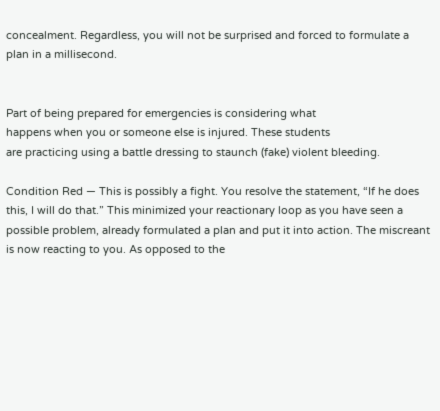concealment. Regardless, you will not be surprised and forced to formulate a plan in a millisecond.


Part of being prepared for emergencies is considering what
happens when you or someone else is injured. These students
are practicing using a battle dressing to staunch (fake) violent bleeding.

Condition Red — This is possibly a fight. You resolve the statement, “If he does this, I will do that.” This minimized your reactionary loop as you have seen a possible problem, already formulated a plan and put it into action. The miscreant is now reacting to you. As opposed to the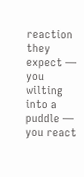reaction they expect — you wilting into a puddle — you react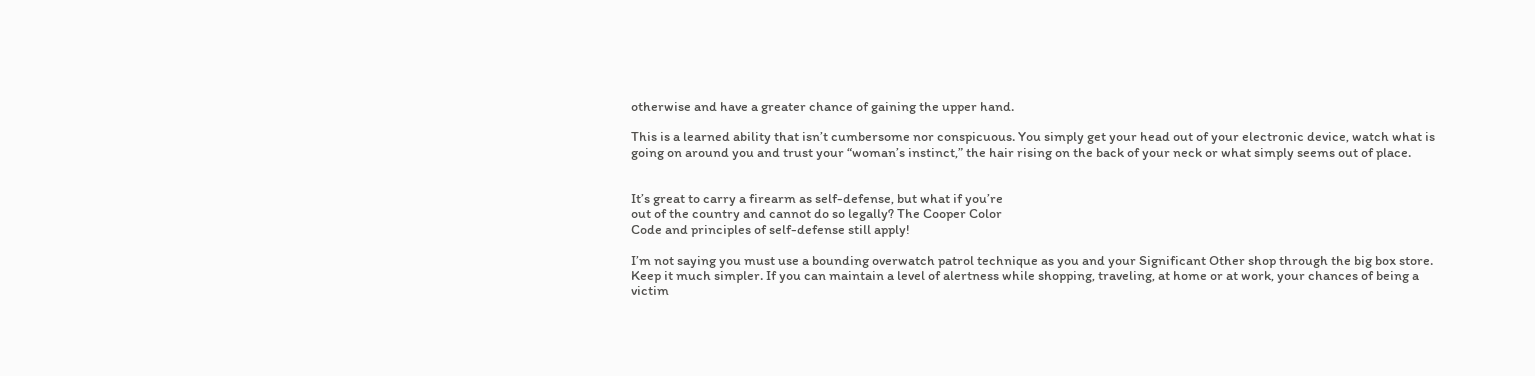otherwise and have a greater chance of gaining the upper hand.

This is a learned ability that isn’t cumbersome nor conspicuous. You simply get your head out of your electronic device, watch what is going on around you and trust your “woman’s instinct,” the hair rising on the back of your neck or what simply seems out of place.


It’s great to carry a firearm as self-defense, but what if you’re
out of the country and cannot do so legally? The Cooper Color
Code and principles of self-defense still apply!

I’m not saying you must use a bounding overwatch patrol technique as you and your Significant Other shop through the big box store. Keep it much simpler. If you can maintain a level of alertness while shopping, traveling, at home or at work, your chances of being a victim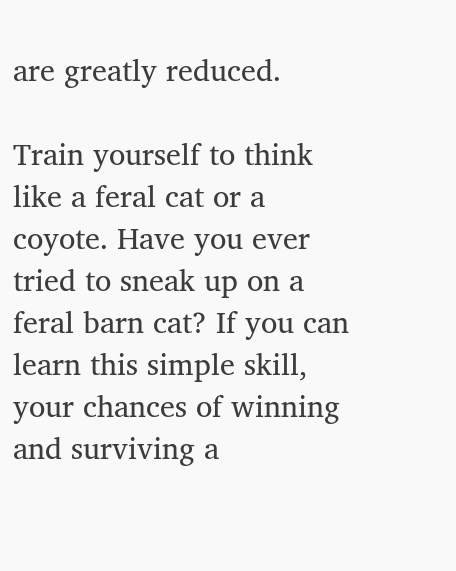are greatly reduced.

Train yourself to think like a feral cat or a coyote. Have you ever tried to sneak up on a feral barn cat? If you can learn this simple skill, your chances of winning and surviving a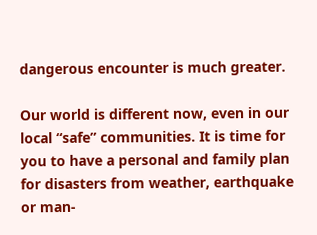dangerous encounter is much greater.

Our world is different now, even in our local “safe” communities. It is time for you to have a personal and family plan for disasters from weather, earthquake or man-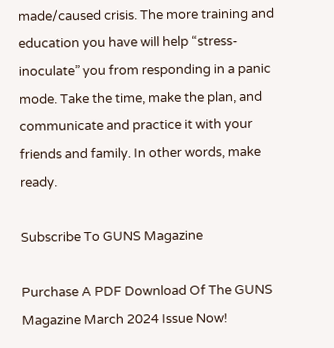made/caused crisis. The more training and education you have will help “stress-inoculate” you from responding in a panic mode. Take the time, make the plan, and communicate and practice it with your friends and family. In other words, make ready.

Subscribe To GUNS Magazine

Purchase A PDF Download Of The GUNS Magazine March 2024 Issue Now!